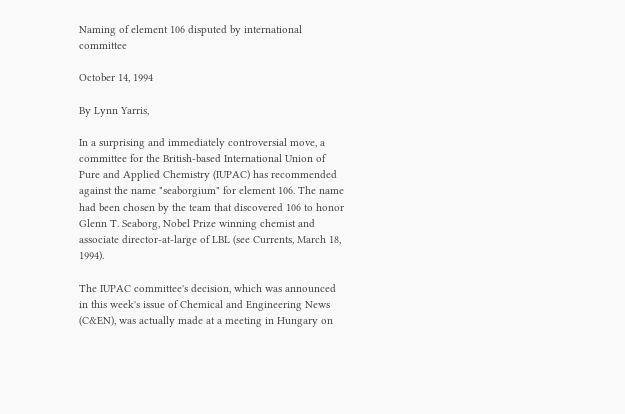Naming of element 106 disputed by international committee

October 14, 1994

By Lynn Yarris,

In a surprising and immediately controversial move, a committee for the British-based International Union of Pure and Applied Chemistry (IUPAC) has recommended against the name "seaborgium" for element 106. The name had been chosen by the team that discovered 106 to honor Glenn T. Seaborg, Nobel Prize winning chemist and associate director-at-large of LBL (see Currents, March 18, 1994).

The IUPAC committee's decision, which was announced in this week's issue of Chemical and Engineering News (C&EN), was actually made at a meeting in Hungary on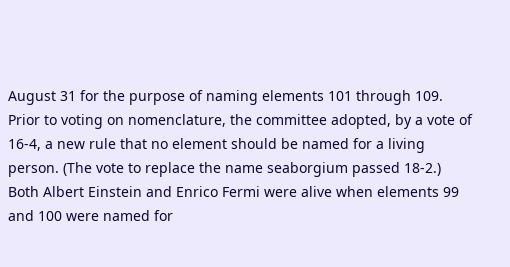August 31 for the purpose of naming elements 101 through 109. Prior to voting on nomenclature, the committee adopted, by a vote of 16-4, a new rule that no element should be named for a living person. (The vote to replace the name seaborgium passed 18-2.) Both Albert Einstein and Enrico Fermi were alive when elements 99 and 100 were named for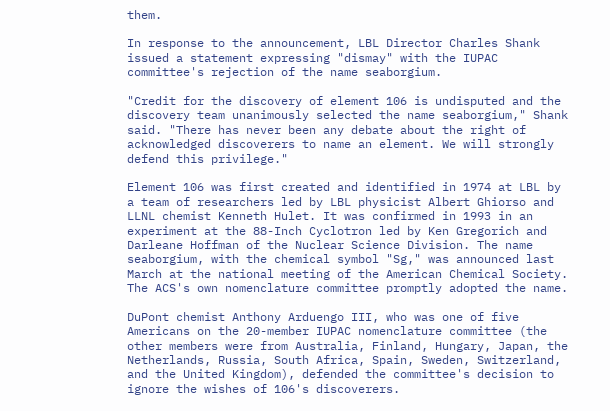them.

In response to the announcement, LBL Director Charles Shank issued a statement expressing "dismay" with the IUPAC committee's rejection of the name seaborgium.

"Credit for the discovery of element 106 is undisputed and the discovery team unanimously selected the name seaborgium," Shank said. "There has never been any debate about the right of acknowledged discoverers to name an element. We will strongly defend this privilege."

Element 106 was first created and identified in 1974 at LBL by a team of researchers led by LBL physicist Albert Ghiorso and LLNL chemist Kenneth Hulet. It was confirmed in 1993 in an experiment at the 88-Inch Cyclotron led by Ken Gregorich and Darleane Hoffman of the Nuclear Science Division. The name seaborgium, with the chemical symbol "Sg," was announced last March at the national meeting of the American Chemical Society. The ACS's own nomenclature committee promptly adopted the name.

DuPont chemist Anthony Arduengo III, who was one of five Americans on the 20-member IUPAC nomenclature committee (the other members were from Australia, Finland, Hungary, Japan, the Netherlands, Russia, South Africa, Spain, Sweden, Switzerland, and the United Kingdom), defended the committee's decision to ignore the wishes of 106's discoverers.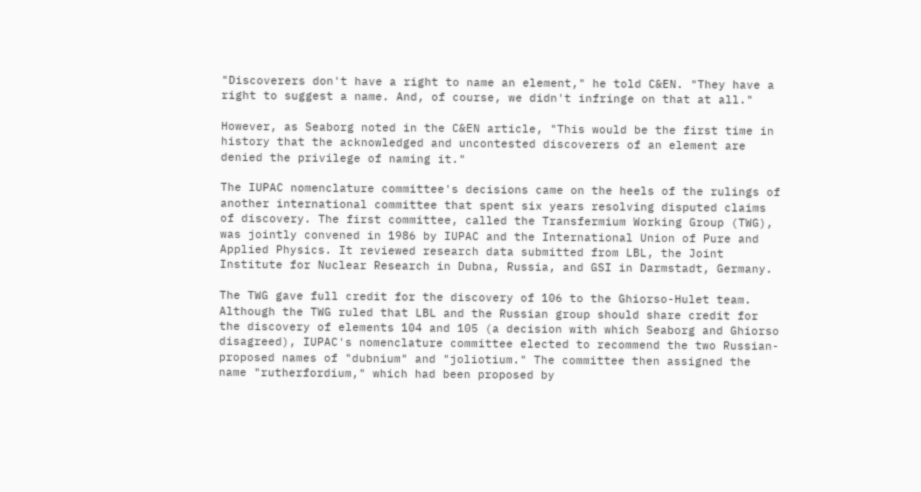"Discoverers don't have a right to name an element," he told C&EN. "They have a right to suggest a name. And, of course, we didn't infringe on that at all."

However, as Seaborg noted in the C&EN article, "This would be the first time in history that the acknowledged and uncontested discoverers of an element are denied the privilege of naming it."

The IUPAC nomenclature committee's decisions came on the heels of the rulings of another international committee that spent six years resolving disputed claims of discovery. The first committee, called the Transfermium Working Group (TWG), was jointly convened in 1986 by IUPAC and the International Union of Pure and Applied Physics. It reviewed research data submitted from LBL, the Joint Institute for Nuclear Research in Dubna, Russia, and GSI in Darmstadt, Germany.

The TWG gave full credit for the discovery of 106 to the Ghiorso-Hulet team. Although the TWG ruled that LBL and the Russian group should share credit for the discovery of elements 104 and 105 (a decision with which Seaborg and Ghiorso disagreed), IUPAC's nomenclature committee elected to recommend the two Russian-proposed names of "dubnium" and "joliotium." The committee then assigned the name "rutherfordium," which had been proposed by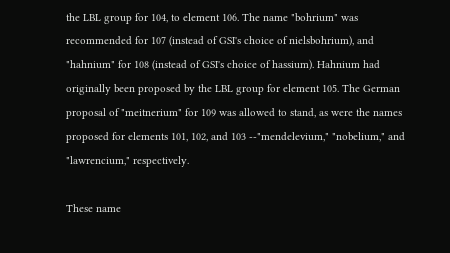the LBL group for 104, to element 106. The name "bohrium" was recommended for 107 (instead of GSI's choice of nielsbohrium), and "hahnium" for 108 (instead of GSI's choice of hassium). Hahnium had originally been proposed by the LBL group for element 105. The German proposal of "meitnerium" for 109 was allowed to stand, as were the names proposed for elements 101, 102, and 103 --"mendelevium," "nobelium," and "lawrencium," respectively.

These name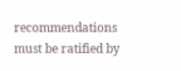recommendations must be ratified by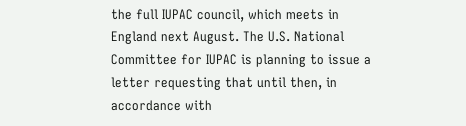the full IUPAC council, which meets in England next August. The U.S. National Committee for IUPAC is planning to issue a letter requesting that until then, in accordance with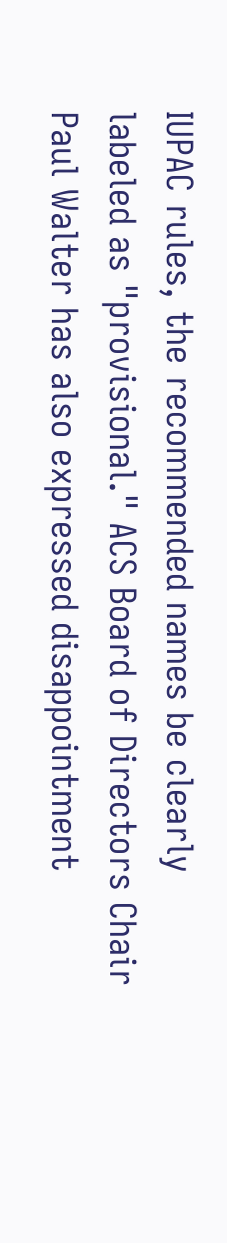IUPAC rules, the recommended names be clearly labeled as "provisional." ACS Board of Directors Chair Paul Walter has also expressed disappointment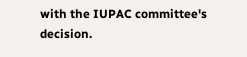with the IUPAC committee's decision.